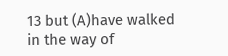13 but (A)have walked in the way of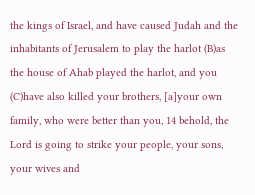the kings of Israel, and have caused Judah and the inhabitants of Jerusalem to play the harlot (B)as the house of Ahab played the harlot, and you (C)have also killed your brothers, [a]your own family, who were better than you, 14 behold, the Lord is going to strike your people, your sons, your wives and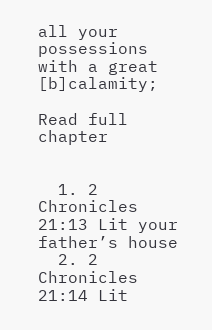all your possessions with a great [b]calamity;

Read full chapter


  1. 2 Chronicles 21:13 Lit your father’s house
  2. 2 Chronicles 21:14 Lit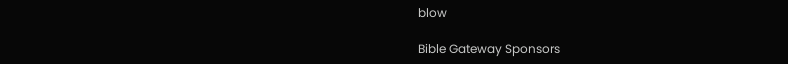blow

Bible Gateway Sponsors